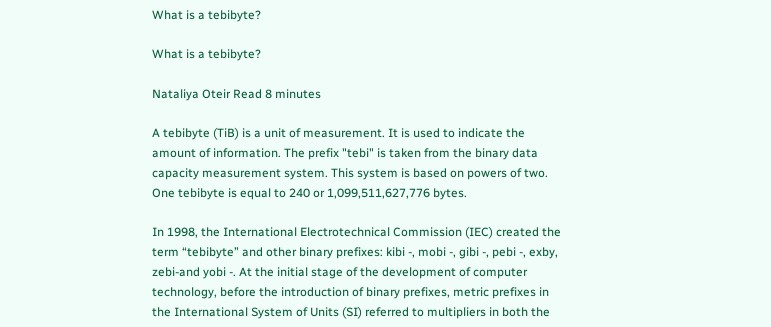What is a tebibyte?

What is a tebibyte?

Nataliya Oteir Read 8 minutes

A tebibyte (TiB) is a unit of measurement. It is used to indicate the amount of information. The prefix "tebi" is taken from the binary data capacity measurement system. This system is based on powers of two. One tebibyte is equal to 240 or 1,099,511,627,776 bytes.

In 1998, the International Electrotechnical Commission (IEC) created the term “tebibyte” and other binary prefixes: kibi -, mobi -, gibi -, pebi -, exby, zebi-and yobi -. At the initial stage of the development of computer technology, before the introduction of binary prefixes, metric prefixes in the International System of Units (SI) referred to multipliers in both the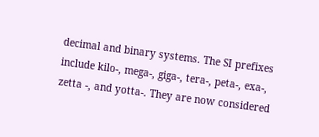decimal and binary systems. The SI prefixes include kilo-, mega-, giga-, tera-, peta-, exa-, zetta -, and yotta-. They are now considered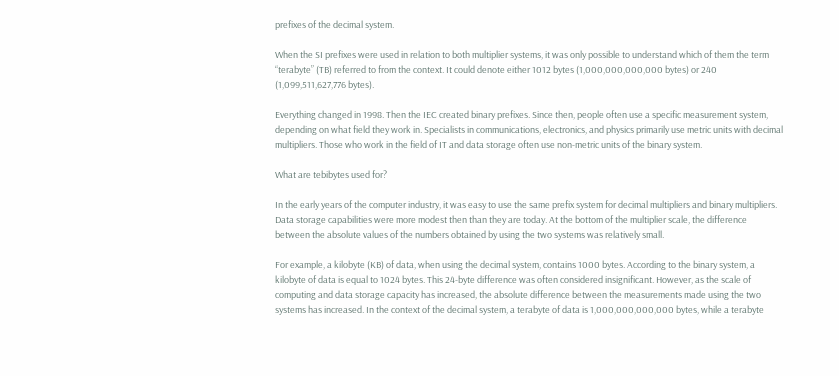prefixes of the decimal system.

When the SI prefixes were used in relation to both multiplier systems, it was only possible to understand which of them the term “terabyte” (TB) referred to from the context. It could denote either 1012 bytes (1,000,000,000,000 bytes) or 240 (1,099,511,627,776 bytes).

Everything changed in 1998. Then the IEC created binary prefixes. Since then, people often use a specific measurement system, depending on what field they work in. Specialists in communications, electronics, and physics primarily use metric units with decimal multipliers. Those who work in the field of IT and data storage often use non-metric units of the binary system.

What are tebibytes used for?

In the early years of the computer industry, it was easy to use the same prefix system for decimal multipliers and binary multipliers. Data storage capabilities were more modest then than they are today. At the bottom of the multiplier scale, the difference between the absolute values of the numbers obtained by using the two systems was relatively small.

For example, a kilobyte (KB) of data, when using the decimal system, contains 1000 bytes. According to the binary system, a kilobyte of data is equal to 1024 bytes. This 24-byte difference was often considered insignificant. However, as the scale of computing and data storage capacity has increased, the absolute difference between the measurements made using the two systems has increased. In the context of the decimal system, a terabyte of data is 1,000,000,000,000 bytes, while a terabyte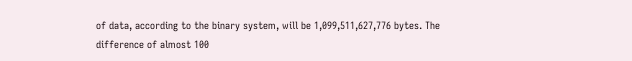of data, according to the binary system, will be 1,099,511,627,776 bytes. The difference of almost 100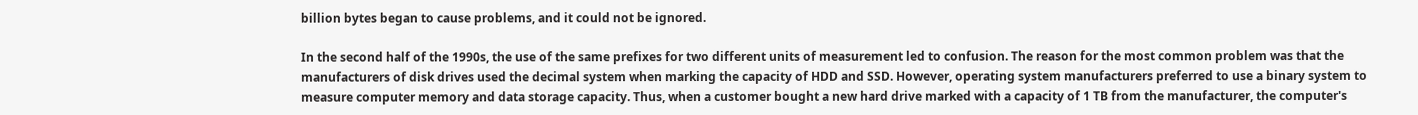billion bytes began to cause problems, and it could not be ignored.

In the second half of the 1990s, the use of the same prefixes for two different units of measurement led to confusion. The reason for the most common problem was that the manufacturers of disk drives used the decimal system when marking the capacity of HDD and SSD. However, operating system manufacturers preferred to use a binary system to measure computer memory and data storage capacity. Thus, when a customer bought a new hard drive marked with a capacity of 1 TB from the manufacturer, the computer's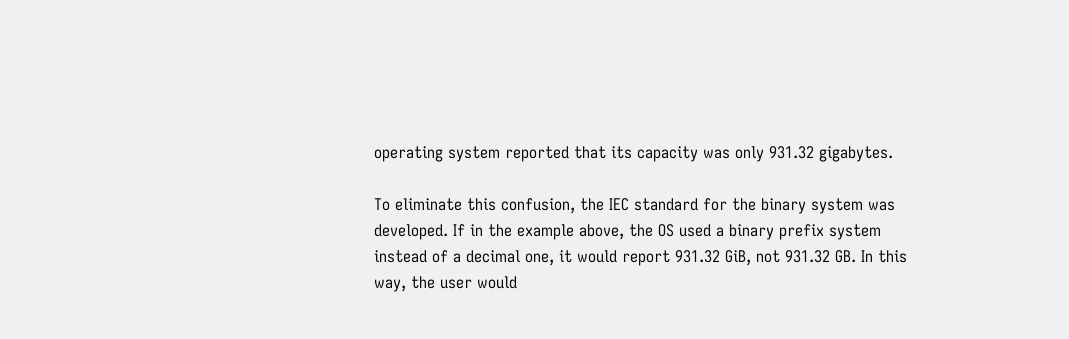operating system reported that its capacity was only 931.32 gigabytes.

To eliminate this confusion, the IEC standard for the binary system was developed. If in the example above, the OS used a binary prefix system instead of a decimal one, it would report 931.32 GiB, not 931.32 GB. In this way, the user would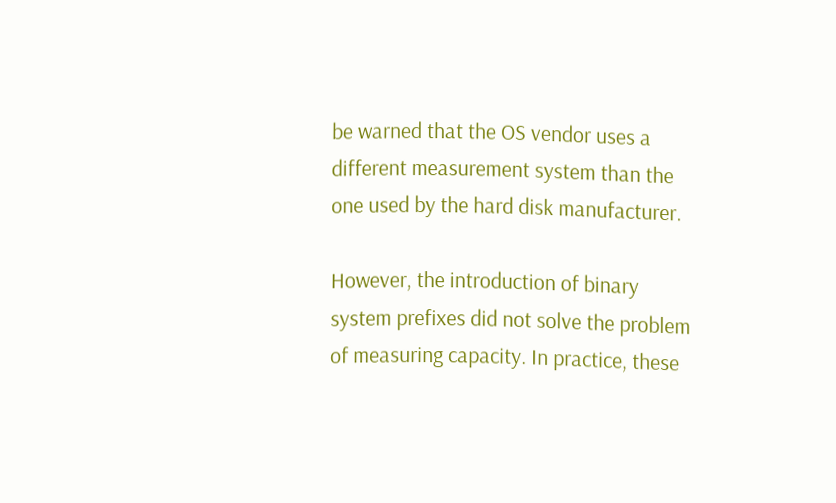be warned that the OS vendor uses a different measurement system than the one used by the hard disk manufacturer.

However, the introduction of binary system prefixes did not solve the problem of measuring capacity. In practice, these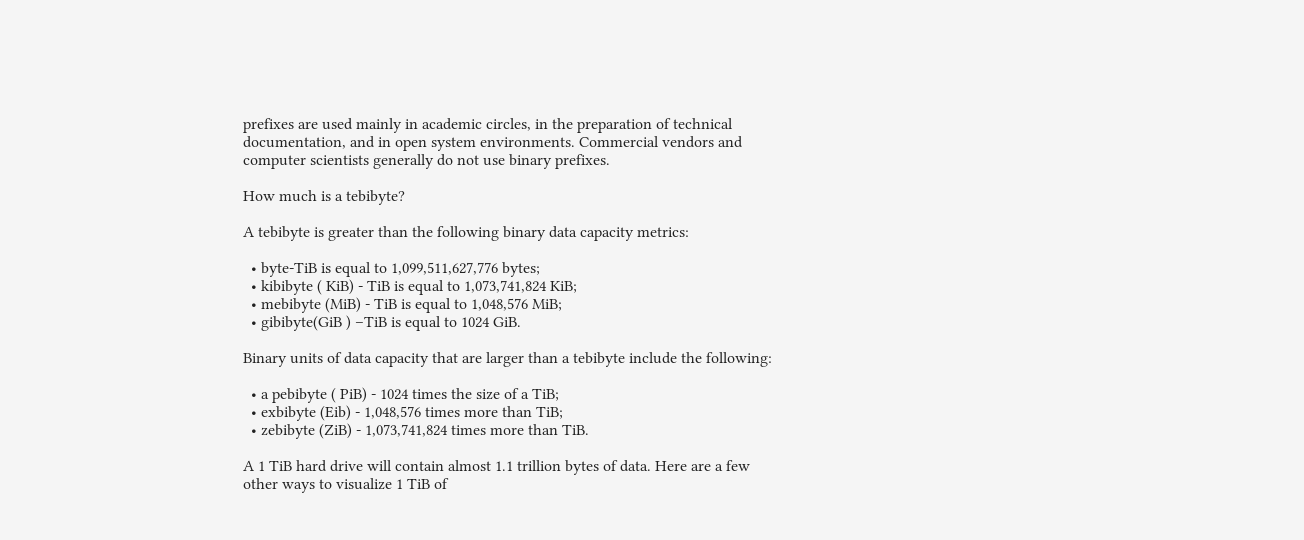prefixes are used mainly in academic circles, in the preparation of technical documentation, and in open system environments. Commercial vendors and computer scientists generally do not use binary prefixes.

How much is a tebibyte?

A tebibyte is greater than the following binary data capacity metrics:

  • byte-TiB is equal to 1,099,511,627,776 bytes;
  • kibibyte ( KiB) - TiB is equal to 1,073,741,824 KiB;
  • mebibyte (MiB) - TiB is equal to 1,048,576 MiB;
  • gibibyte(GiB ) –TiB is equal to 1024 GiB.

Binary units of data capacity that are larger than a tebibyte include the following:

  • a pebibyte ( PiB) - 1024 times the size of a TiB;
  • exbibyte (Eib) - 1,048,576 times more than TiB;
  • zebibyte (ZiB) - 1,073,741,824 times more than TiB.

A 1 TiB hard drive will contain almost 1.1 trillion bytes of data. Here are a few other ways to visualize 1 TiB of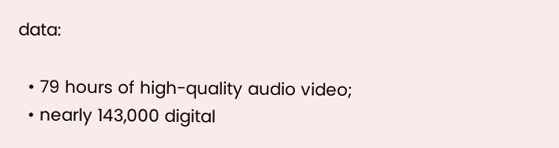data:

  • 79 hours of high-quality audio video;
  • nearly 143,000 digital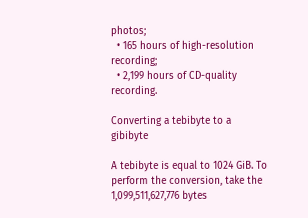photos;
  • 165 hours of high-resolution recording;
  • 2,199 hours of CD-quality recording.

Converting a tebibyte to a gibibyte

A tebibyte is equal to 1024 GiB. To perform the conversion, take the 1,099,511,627,776 bytes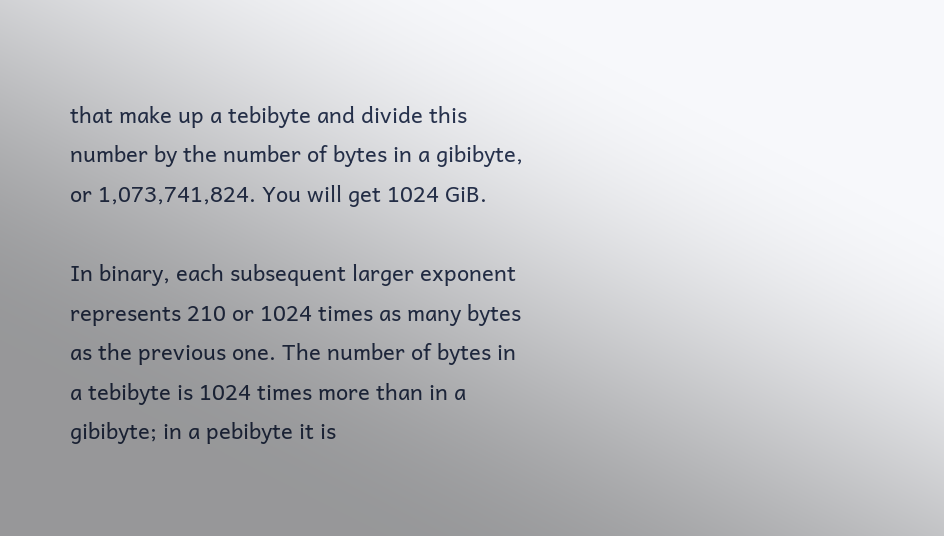that make up a tebibyte and divide this number by the number of bytes in a gibibyte, or 1,073,741,824. You will get 1024 GiB.

In binary, each subsequent larger exponent represents 210 or 1024 times as many bytes as the previous one. The number of bytes in a tebibyte is 1024 times more than in a gibibyte; in a pebibyte it is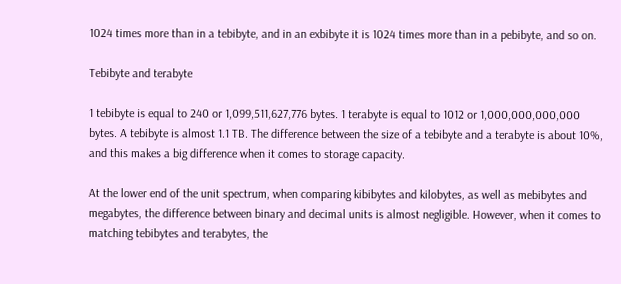1024 times more than in a tebibyte, and in an exbibyte it is 1024 times more than in a pebibyte, and so on.

Tebibyte and terabyte

1 tebibyte is equal to 240 or 1,099,511,627,776 bytes. 1 terabyte is equal to 1012 or 1,000,000,000,000 bytes. A tebibyte is almost 1.1 TB. The difference between the size of a tebibyte and a terabyte is about 10%, and this makes a big difference when it comes to storage capacity.

At the lower end of the unit spectrum, when comparing kibibytes and kilobytes, as well as mebibytes and megabytes, the difference between binary and decimal units is almost negligible. However, when it comes to matching tebibytes and terabytes, the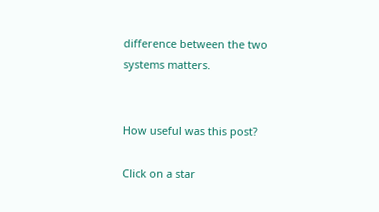difference between the two systems matters.


How useful was this post?

Click on a star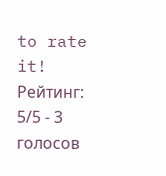to rate it!
Рейтинг: 5/5 - 3 голосов